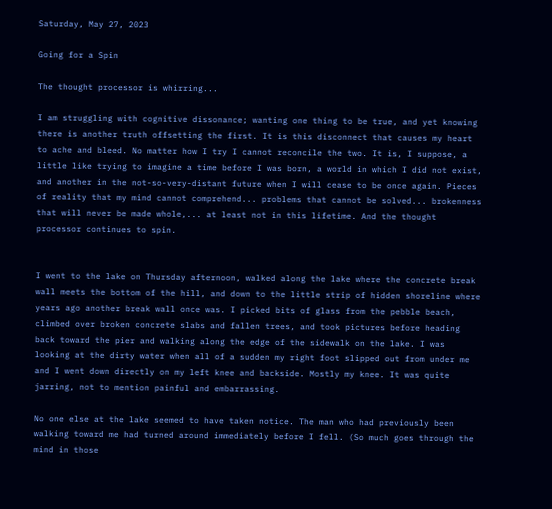Saturday, May 27, 2023

Going for a Spin

The thought processor is whirring...

I am struggling with cognitive dissonance; wanting one thing to be true, and yet knowing there is another truth offsetting the first. It is this disconnect that causes my heart to ache and bleed. No matter how I try I cannot reconcile the two. It is, I suppose, a little like trying to imagine a time before I was born, a world in which I did not exist, and another in the not-so-very-distant future when I will cease to be once again. Pieces of reality that my mind cannot comprehend... problems that cannot be solved... brokenness that will never be made whole,... at least not in this lifetime. And the thought processor continues to spin.


I went to the lake on Thursday afternoon, walked along the lake where the concrete break wall meets the bottom of the hill, and down to the little strip of hidden shoreline where years ago another break wall once was. I picked bits of glass from the pebble beach, climbed over broken concrete slabs and fallen trees, and took pictures before heading back toward the pier and walking along the edge of the sidewalk on the lake. I was looking at the dirty water when all of a sudden my right foot slipped out from under me and I went down directly on my left knee and backside. Mostly my knee. It was quite jarring, not to mention painful and embarrassing.

No one else at the lake seemed to have taken notice. The man who had previously been walking toward me had turned around immediately before I fell. (So much goes through the mind in those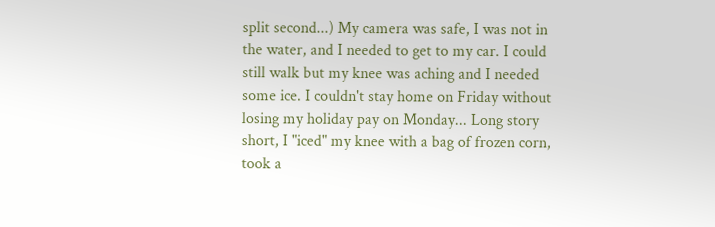split second...) My camera was safe, I was not in the water, and I needed to get to my car. I could still walk but my knee was aching and I needed some ice. I couldn't stay home on Friday without losing my holiday pay on Monday... Long story short, I "iced" my knee with a bag of frozen corn, took a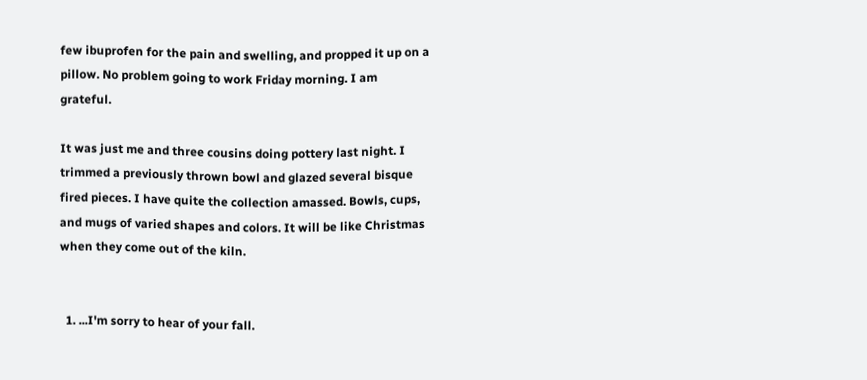few ibuprofen for the pain and swelling, and propped it up on a pillow. No problem going to work Friday morning. I am grateful.

It was just me and three cousins doing pottery last night. I trimmed a previously thrown bowl and glazed several bisque fired pieces. I have quite the collection amassed. Bowls, cups, and mugs of varied shapes and colors. It will be like Christmas when they come out of the kiln.


  1. ...I'm sorry to hear of your fall.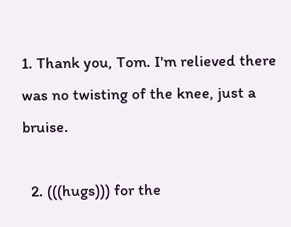1. Thank you, Tom. I'm relieved there was no twisting of the knee, just a bruise.

  2. (((hugs))) for the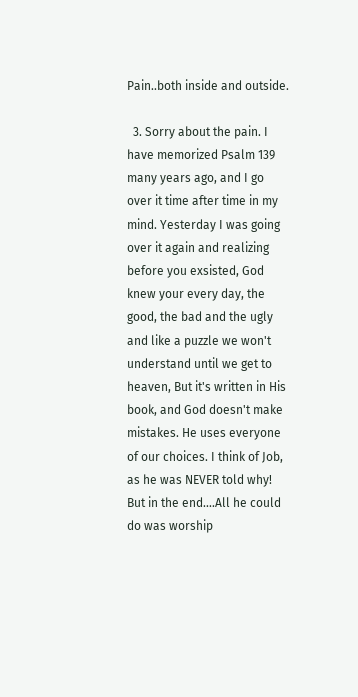Pain..both inside and outside.

  3. Sorry about the pain. I have memorized Psalm 139 many years ago, and I go over it time after time in my mind. Yesterday I was going over it again and realizing before you exsisted, God knew your every day, the good, the bad and the ugly and like a puzzle we won't understand until we get to heaven, But it's written in His book, and God doesn't make mistakes. He uses everyone of our choices. I think of Job, as he was NEVER told why! But in the end....All he could do was worship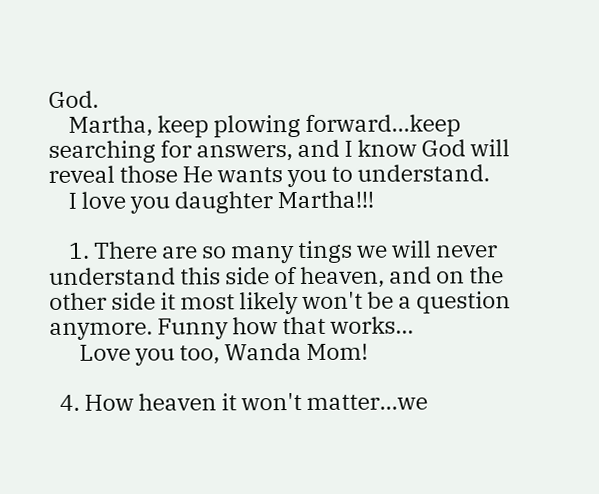God.
    Martha, keep plowing forward...keep searching for answers, and I know God will reveal those He wants you to understand.
    I love you daughter Martha!!!

    1. There are so many tings we will never understand this side of heaven, and on the other side it most likely won't be a question anymore. Funny how that works...
      Love you too, Wanda Mom!

  4. How heaven it won't matter...we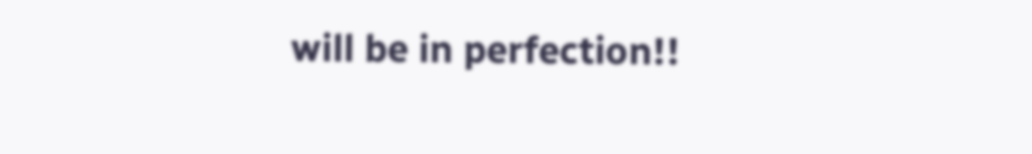will be in perfection!!